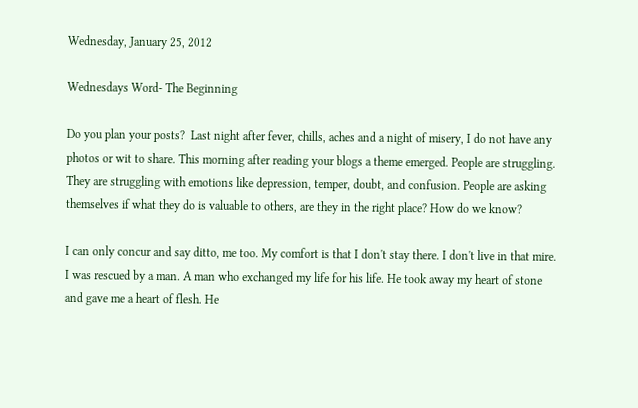Wednesday, January 25, 2012

Wednesdays Word- The Beginning

Do you plan your posts?  Last night after fever, chills, aches and a night of misery, I do not have any photos or wit to share. This morning after reading your blogs a theme emerged. People are struggling. They are struggling with emotions like depression, temper, doubt, and confusion. People are asking themselves if what they do is valuable to others, are they in the right place? How do we know?

I can only concur and say ditto, me too. My comfort is that I don't stay there. I don't live in that mire.
I was rescued by a man. A man who exchanged my life for his life. He took away my heart of stone and gave me a heart of flesh. He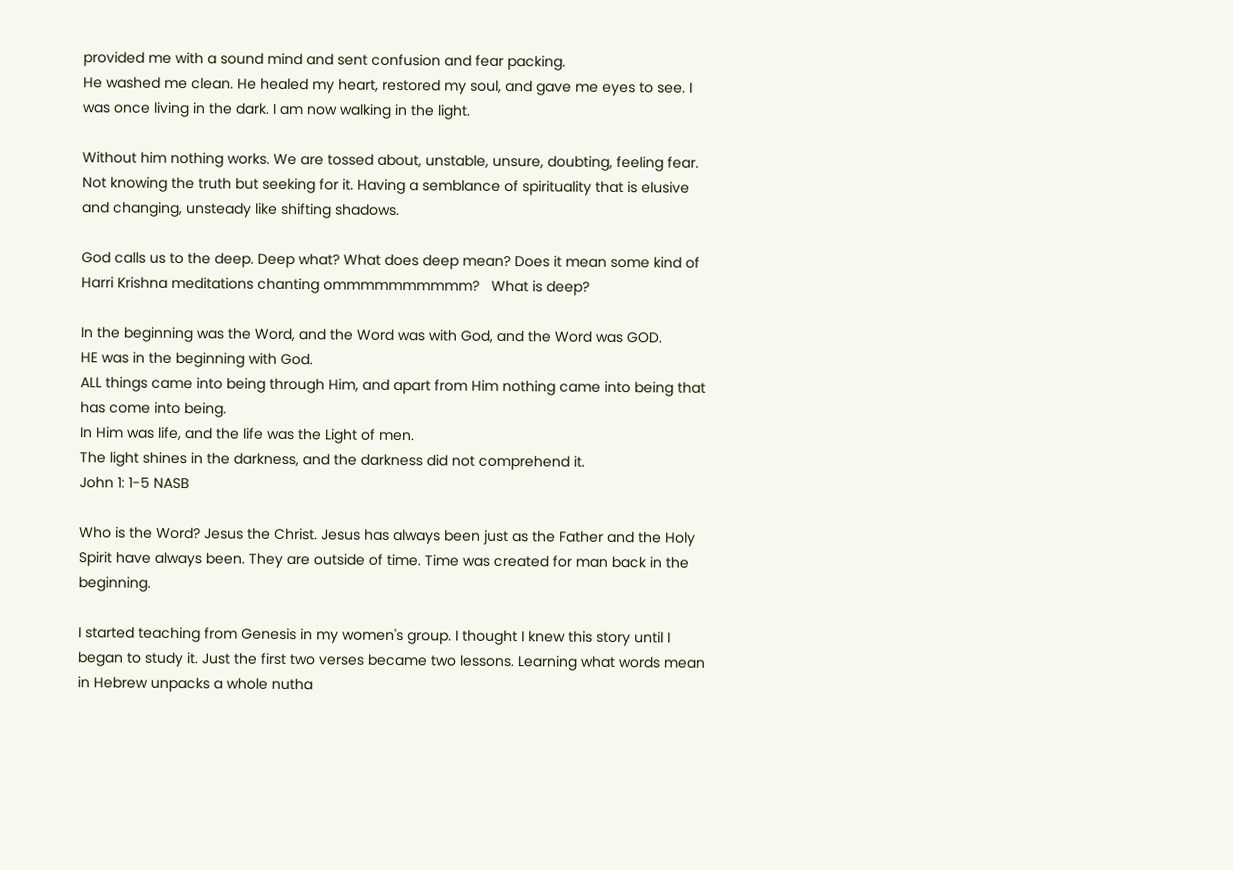provided me with a sound mind and sent confusion and fear packing.
He washed me clean. He healed my heart, restored my soul, and gave me eyes to see. I was once living in the dark. I am now walking in the light.

Without him nothing works. We are tossed about, unstable, unsure, doubting, feeling fear. Not knowing the truth but seeking for it. Having a semblance of spirituality that is elusive and changing, unsteady like shifting shadows.

God calls us to the deep. Deep what? What does deep mean? Does it mean some kind of Harri Krishna meditations chanting ommmmmmmmmm?   What is deep?

In the beginning was the Word, and the Word was with God, and the Word was GOD.
HE was in the beginning with God.
ALL things came into being through Him, and apart from Him nothing came into being that has come into being.
In Him was life, and the life was the Light of men.
The light shines in the darkness, and the darkness did not comprehend it.
John 1: 1-5 NASB

Who is the Word? Jesus the Christ. Jesus has always been just as the Father and the Holy Spirit have always been. They are outside of time. Time was created for man back in the beginning.

I started teaching from Genesis in my women's group. I thought I knew this story until I began to study it. Just the first two verses became two lessons. Learning what words mean in Hebrew unpacks a whole nutha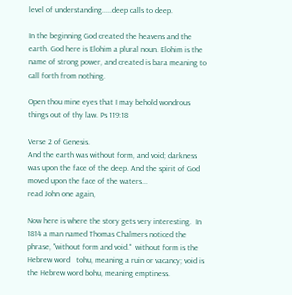level of understanding.....deep calls to deep.

In the beginning God created the heavens and the earth. God here is Elohim a plural noun. Elohim is the name of strong power, and created is bara meaning to call forth from nothing.

Open thou mine eyes that I may behold wondrous things out of thy law. Ps 119:18

Verse 2 of Genesis.
And the earth was without form, and void; darkness was upon the face of the deep. And the spirit of God moved upon the face of the waters...
read John one again,

Now here is where the story gets very interesting.  In 1814 a man named Thomas Chalmers noticed the phrase, "without form and void."  without form is the Hebrew word   tohu, meaning a ruin or vacancy; void is the Hebrew word bohu, meaning emptiness.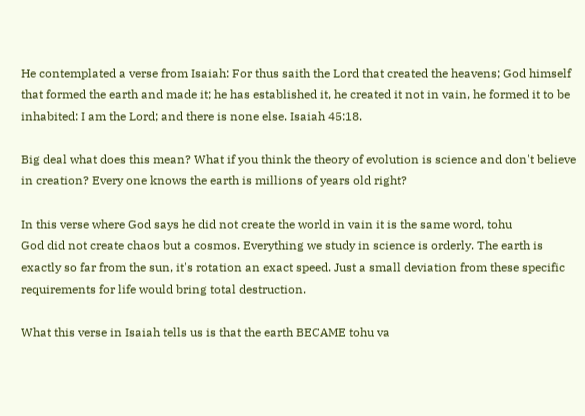He contemplated a verse from Isaiah: For thus saith the Lord that created the heavens; God himself that formed the earth and made it; he has established it, he created it not in vain, he formed it to be inhabited: I am the Lord; and there is none else. Isaiah 45:18.

Big deal what does this mean? What if you think the theory of evolution is science and don't believe in creation? Every one knows the earth is millions of years old right?

In this verse where God says he did not create the world in vain it is the same word, tohu
God did not create chaos but a cosmos. Everything we study in science is orderly. The earth is exactly so far from the sun, it's rotation an exact speed. Just a small deviation from these specific requirements for life would bring total destruction.

What this verse in Isaiah tells us is that the earth BECAME tohu va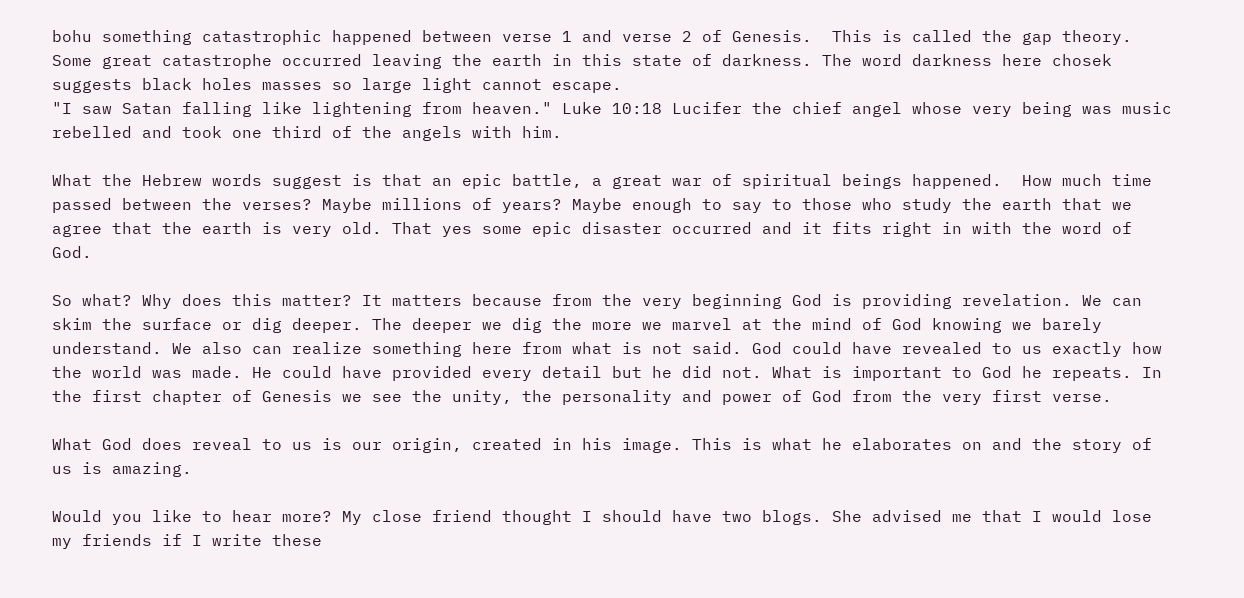bohu something catastrophic happened between verse 1 and verse 2 of Genesis.  This is called the gap theory. Some great catastrophe occurred leaving the earth in this state of darkness. The word darkness here chosek suggests black holes masses so large light cannot escape.
"I saw Satan falling like lightening from heaven." Luke 10:18 Lucifer the chief angel whose very being was music rebelled and took one third of the angels with him.

What the Hebrew words suggest is that an epic battle, a great war of spiritual beings happened.  How much time passed between the verses? Maybe millions of years? Maybe enough to say to those who study the earth that we agree that the earth is very old. That yes some epic disaster occurred and it fits right in with the word of God.

So what? Why does this matter? It matters because from the very beginning God is providing revelation. We can skim the surface or dig deeper. The deeper we dig the more we marvel at the mind of God knowing we barely understand. We also can realize something here from what is not said. God could have revealed to us exactly how the world was made. He could have provided every detail but he did not. What is important to God he repeats. In the first chapter of Genesis we see the unity, the personality and power of God from the very first verse.

What God does reveal to us is our origin, created in his image. This is what he elaborates on and the story of us is amazing.

Would you like to hear more? My close friend thought I should have two blogs. She advised me that I would lose my friends if I write these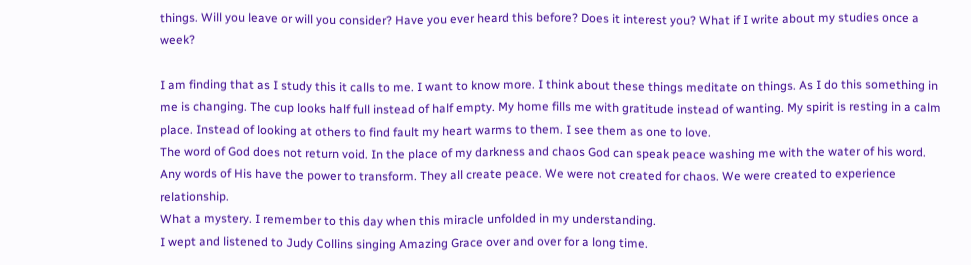things. Will you leave or will you consider? Have you ever heard this before? Does it interest you? What if I write about my studies once a week?

I am finding that as I study this it calls to me. I want to know more. I think about these things meditate on things. As I do this something in me is changing. The cup looks half full instead of half empty. My home fills me with gratitude instead of wanting. My spirit is resting in a calm place. Instead of looking at others to find fault my heart warms to them. I see them as one to love.
The word of God does not return void. In the place of my darkness and chaos God can speak peace washing me with the water of his word. Any words of His have the power to transform. They all create peace. We were not created for chaos. We were created to experience relationship.
What a mystery. I remember to this day when this miracle unfolded in my understanding.
I wept and listened to Judy Collins singing Amazing Grace over and over for a long time.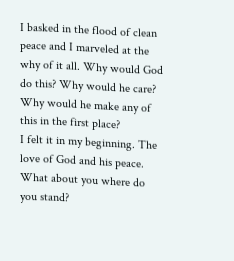I basked in the flood of clean peace and I marveled at the why of it all. Why would God do this? Why would he care? Why would he make any of this in the first place?
I felt it in my beginning. The love of God and his peace. What about you where do you stand?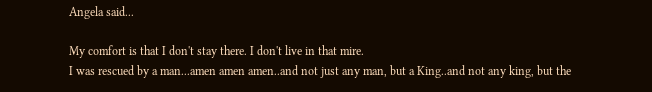Angela said...

My comfort is that I don't stay there. I don't live in that mire.
I was rescued by a man...amen amen amen..and not just any man, but a King..and not any king, but the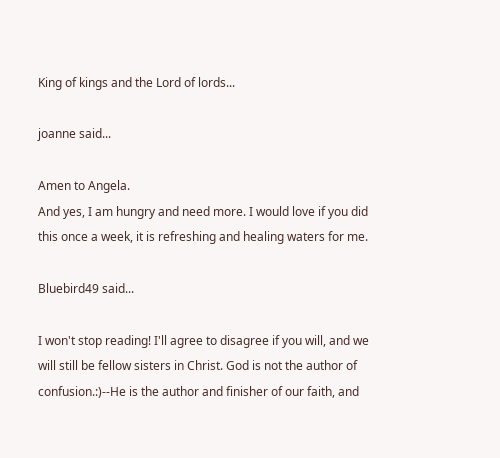King of kings and the Lord of lords...

joanne said...

Amen to Angela.
And yes, I am hungry and need more. I would love if you did this once a week, it is refreshing and healing waters for me.

Bluebird49 said...

I won't stop reading! I'll agree to disagree if you will, and we will still be fellow sisters in Christ. God is not the author of confusion.:)--He is the author and finisher of our faith, and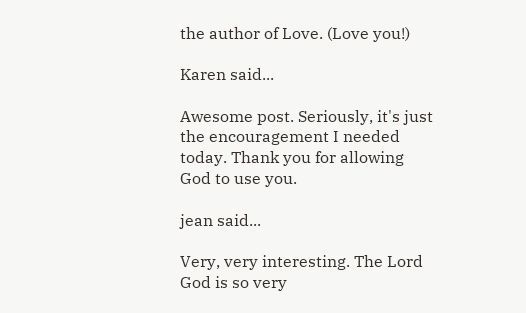the author of Love. (Love you!)

Karen said...

Awesome post. Seriously, it's just the encouragement I needed today. Thank you for allowing God to use you.

jean said...

Very, very interesting. The Lord God is so very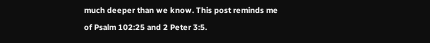much deeper than we know. This post reminds me of Psalm 102:25 and 2 Peter 3:5.